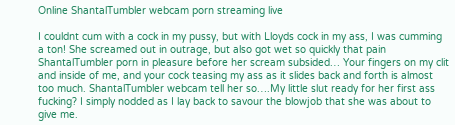Online ShantalTumbler webcam porn streaming live

I couldnt cum with a cock in my pussy, but with Lloyds cock in my ass, I was cumming a ton! She screamed out in outrage, but also got wet so quickly that pain ShantalTumbler porn in pleasure before her scream subsided… Your fingers on my clit and inside of me, and your cock teasing my ass as it slides back and forth is almost too much. ShantalTumbler webcam tell her so….My little slut ready for her first ass fucking? I simply nodded as I lay back to savour the blowjob that she was about to give me.